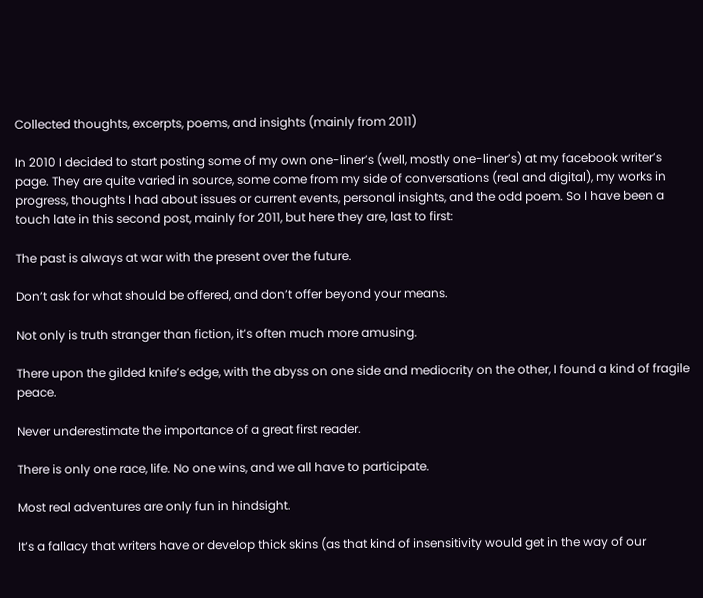Collected thoughts, excerpts, poems, and insights (mainly from 2011)

In 2010 I decided to start posting some of my own one-liner’s (well, mostly one-liner’s) at my facebook writer’s page. They are quite varied in source, some come from my side of conversations (real and digital), my works in progress, thoughts I had about issues or current events, personal insights, and the odd poem. So I have been a touch late in this second post, mainly for 2011, but here they are, last to first:

The past is always at war with the present over the future.

Don’t ask for what should be offered, and don’t offer beyond your means.

Not only is truth stranger than fiction, it’s often much more amusing.

There upon the gilded knife’s edge, with the abyss on one side and mediocrity on the other, I found a kind of fragile peace.

Never underestimate the importance of a great first reader.

There is only one race, life. No one wins, and we all have to participate.

Most real adventures are only fun in hindsight.

It’s a fallacy that writers have or develop thick skins (as that kind of insensitivity would get in the way of our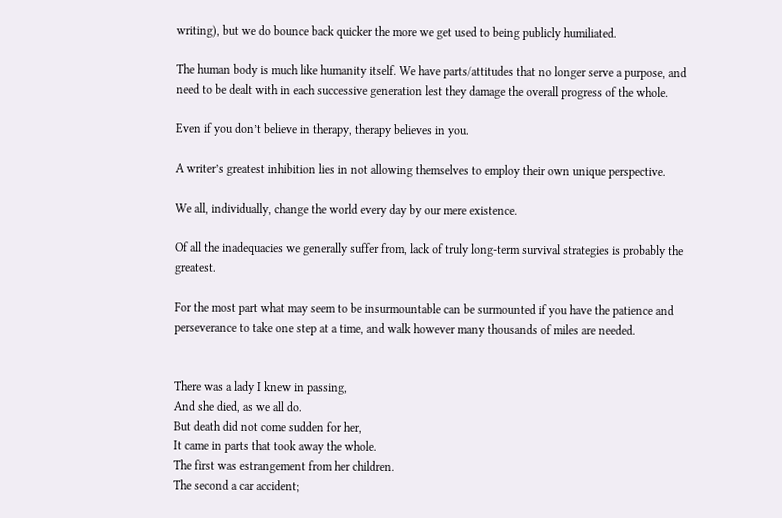writing), but we do bounce back quicker the more we get used to being publicly humiliated.

The human body is much like humanity itself. We have parts/attitudes that no longer serve a purpose, and need to be dealt with in each successive generation lest they damage the overall progress of the whole.

Even if you don’t believe in therapy, therapy believes in you.

A writer’s greatest inhibition lies in not allowing themselves to employ their own unique perspective.

We all, individually, change the world every day by our mere existence.

Of all the inadequacies we generally suffer from, lack of truly long-term survival strategies is probably the greatest.

For the most part what may seem to be insurmountable can be surmounted if you have the patience and perseverance to take one step at a time, and walk however many thousands of miles are needed.


There was a lady I knew in passing,
And she died, as we all do.
But death did not come sudden for her,
It came in parts that took away the whole.
The first was estrangement from her children.
The second a car accident;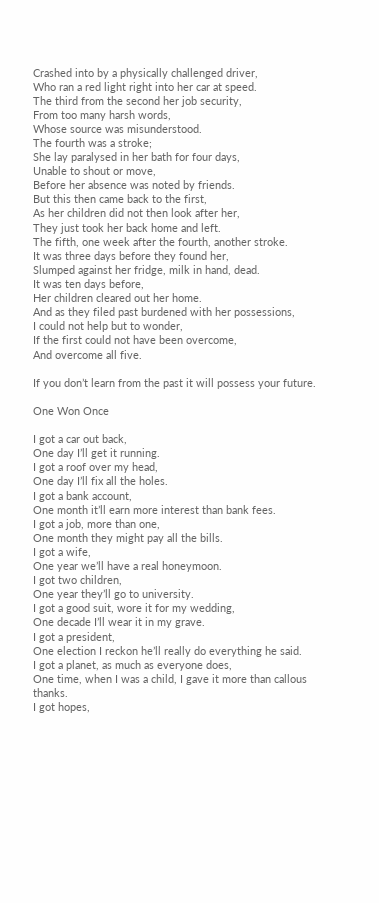Crashed into by a physically challenged driver,
Who ran a red light right into her car at speed.
The third from the second her job security,
From too many harsh words,
Whose source was misunderstood.
The fourth was a stroke;
She lay paralysed in her bath for four days,
Unable to shout or move,
Before her absence was noted by friends.
But this then came back to the first,
As her children did not then look after her,
They just took her back home and left.
The fifth, one week after the fourth, another stroke.
It was three days before they found her,
Slumped against her fridge, milk in hand, dead.
It was ten days before,
Her children cleared out her home.
And as they filed past burdened with her possessions,
I could not help but to wonder,
If the first could not have been overcome,
And overcome all five.

If you don’t learn from the past it will possess your future.

One Won Once

I got a car out back,
One day I’ll get it running.
I got a roof over my head,
One day I’ll fix all the holes.
I got a bank account,
One month it’ll earn more interest than bank fees.
I got a job, more than one,
One month they might pay all the bills.
I got a wife,
One year we’ll have a real honeymoon.
I got two children,
One year they’ll go to university.
I got a good suit, wore it for my wedding,
One decade I’ll wear it in my grave.
I got a president,
One election I reckon he’ll really do everything he said.
I got a planet, as much as everyone does,
One time, when I was a child, I gave it more than callous thanks.
I got hopes,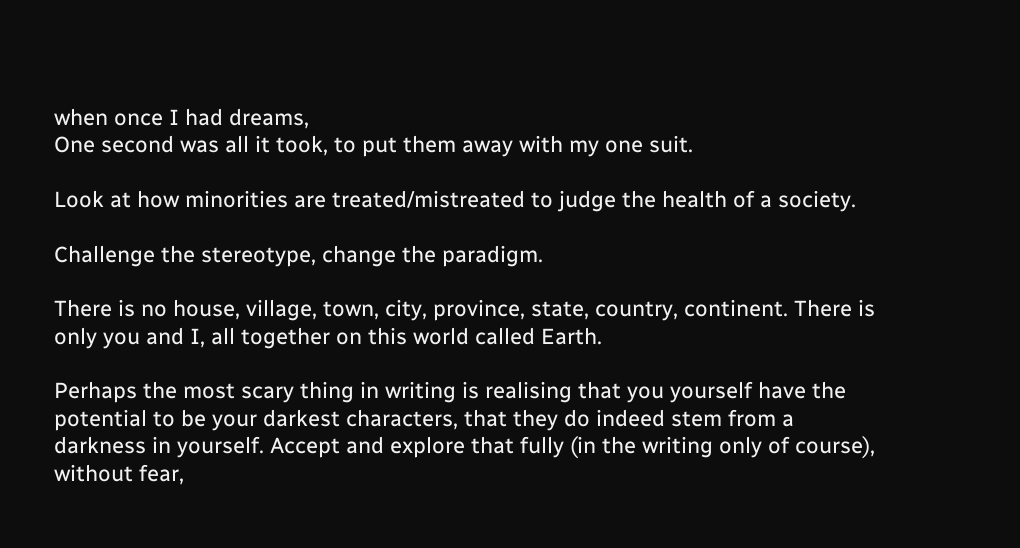when once I had dreams,
One second was all it took, to put them away with my one suit.

Look at how minorities are treated/mistreated to judge the health of a society.

Challenge the stereotype, change the paradigm.

There is no house, village, town, city, province, state, country, continent. There is only you and I, all together on this world called Earth.

Perhaps the most scary thing in writing is realising that you yourself have the potential to be your darkest characters, that they do indeed stem from a darkness in yourself. Accept and explore that fully (in the writing only of course), without fear,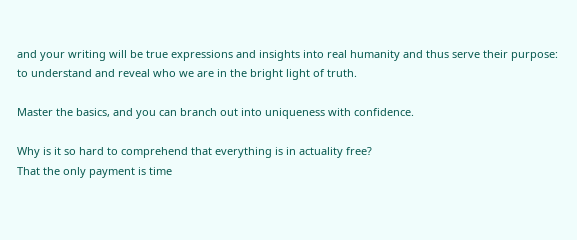and your writing will be true expressions and insights into real humanity and thus serve their purpose: to understand and reveal who we are in the bright light of truth.

Master the basics, and you can branch out into uniqueness with confidence.

Why is it so hard to comprehend that everything is in actuality free?
That the only payment is time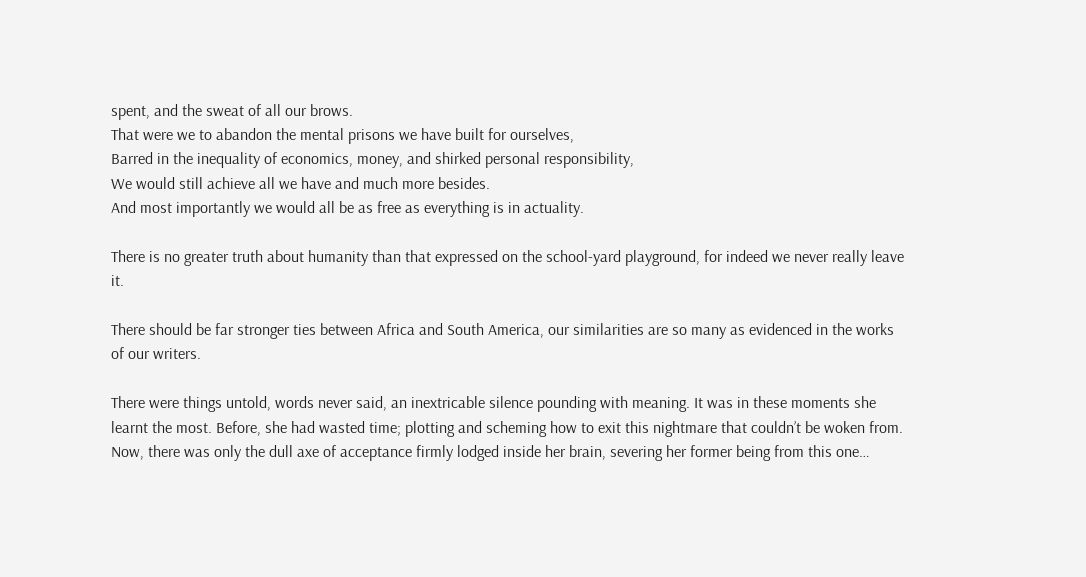spent, and the sweat of all our brows.
That were we to abandon the mental prisons we have built for ourselves,
Barred in the inequality of economics, money, and shirked personal responsibility,
We would still achieve all we have and much more besides.
And most importantly we would all be as free as everything is in actuality.

There is no greater truth about humanity than that expressed on the school-yard playground, for indeed we never really leave it.

There should be far stronger ties between Africa and South America, our similarities are so many as evidenced in the works of our writers.

There were things untold, words never said, an inextricable silence pounding with meaning. It was in these moments she learnt the most. Before, she had wasted time; plotting and scheming how to exit this nightmare that couldn’t be woken from. Now, there was only the dull axe of acceptance firmly lodged inside her brain, severing her former being from this one…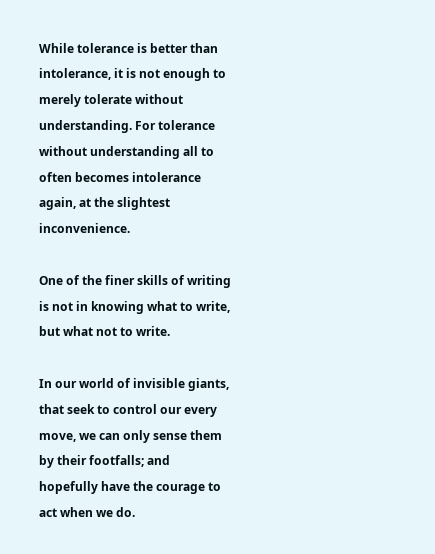While tolerance is better than intolerance, it is not enough to merely tolerate without understanding. For tolerance without understanding all to often becomes intolerance again, at the slightest inconvenience.

One of the finer skills of writing is not in knowing what to write, but what not to write.

In our world of invisible giants, that seek to control our every move, we can only sense them by their footfalls; and hopefully have the courage to act when we do.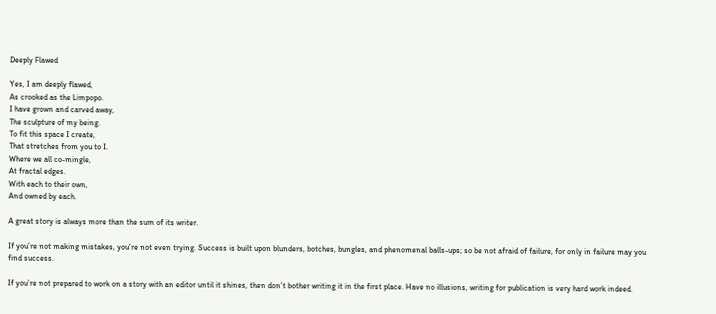Deeply Flawed

Yes, I am deeply flawed,
As crooked as the Limpopo.
I have grown and carved away,
The sculpture of my being.
To fit this space I create,
That stretches from you to I.
Where we all co-mingle,
At fractal edges.
With each to their own,
And owned by each.

A great story is always more than the sum of its writer.

If you’re not making mistakes, you’re not even trying. Success is built upon blunders, botches, bungles, and phenomenal balls-ups; so be not afraid of failure, for only in failure may you find success.

If you’re not prepared to work on a story with an editor until it shines, then don’t bother writing it in the first place. Have no illusions, writing for publication is very hard work indeed.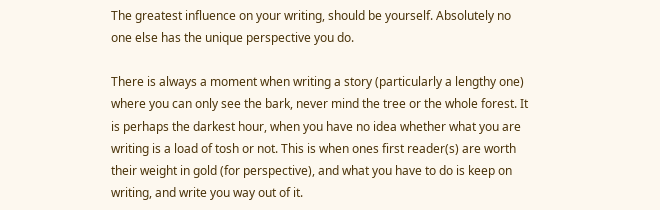The greatest influence on your writing, should be yourself. Absolutely no one else has the unique perspective you do.

There is always a moment when writing a story (particularly a lengthy one) where you can only see the bark, never mind the tree or the whole forest. It is perhaps the darkest hour, when you have no idea whether what you are writing is a load of tosh or not. This is when ones first reader(s) are worth their weight in gold (for perspective), and what you have to do is keep on writing, and write you way out of it.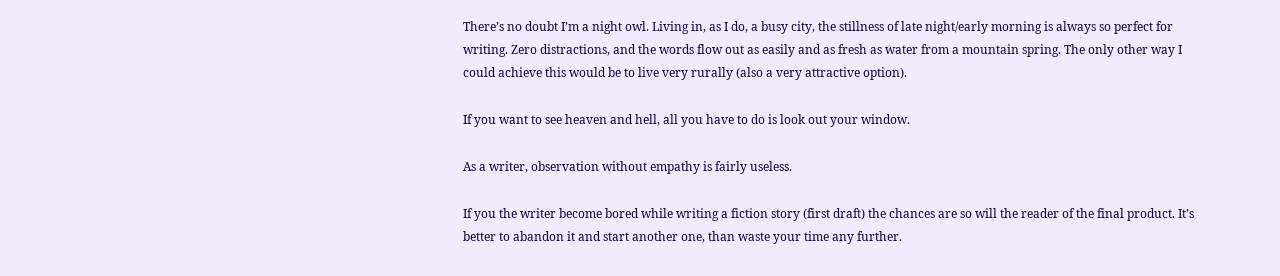There’s no doubt I’m a night owl. Living in, as I do, a busy city, the stillness of late night/early morning is always so perfect for writing. Zero distractions, and the words flow out as easily and as fresh as water from a mountain spring. The only other way I could achieve this would be to live very rurally (also a very attractive option).

If you want to see heaven and hell, all you have to do is look out your window.

As a writer, observation without empathy is fairly useless.

If you the writer become bored while writing a fiction story (first draft) the chances are so will the reader of the final product. It’s better to abandon it and start another one, than waste your time any further.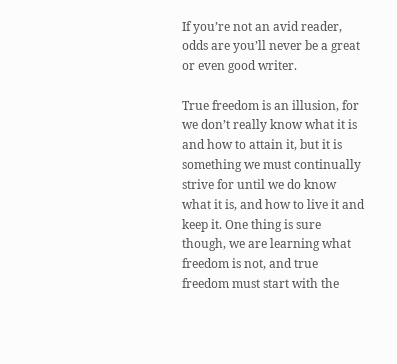If you’re not an avid reader, odds are you’ll never be a great or even good writer.

True freedom is an illusion, for we don’t really know what it is and how to attain it, but it is something we must continually strive for until we do know what it is, and how to live it and keep it. One thing is sure though, we are learning what freedom is not, and true freedom must start with the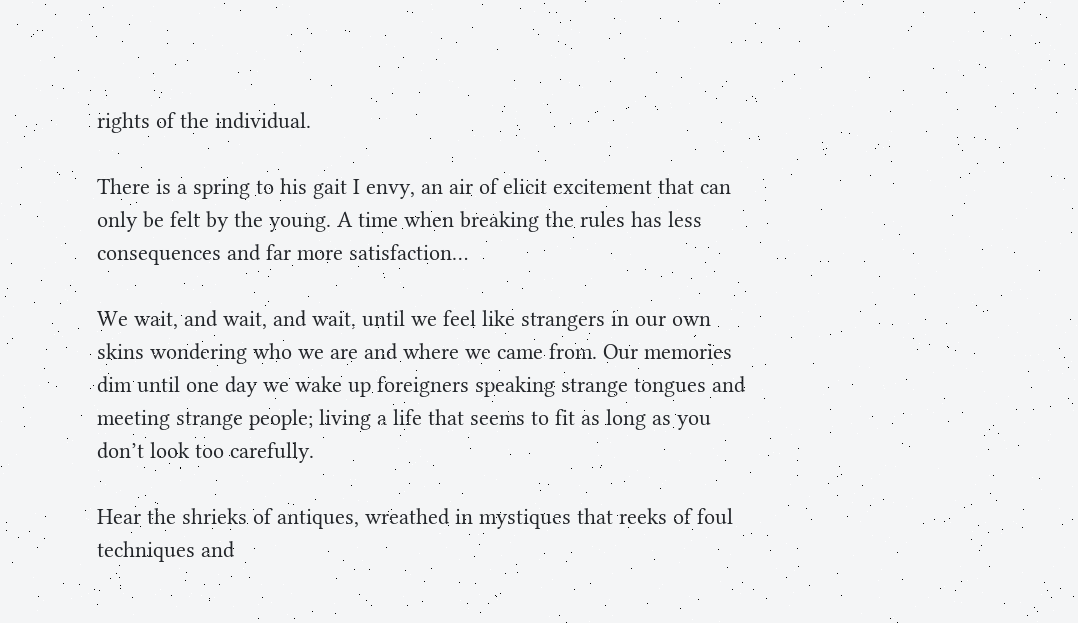rights of the individual.

There is a spring to his gait I envy, an air of elicit excitement that can only be felt by the young. A time when breaking the rules has less consequences and far more satisfaction…

We wait, and wait, and wait, until we feel like strangers in our own skins wondering who we are and where we came from. Our memories dim until one day we wake up foreigners speaking strange tongues and meeting strange people; living a life that seems to fit as long as you don’t look too carefully.

Hear the shrieks of antiques, wreathed in mystiques that reeks of foul techniques and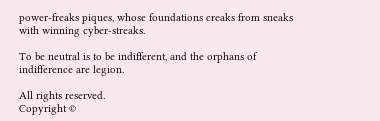power-freaks piques, whose foundations creaks from sneaks with winning cyber-streaks.

To be neutral is to be indifferent, and the orphans of indifference are legion.

All rights reserved.
Copyright ©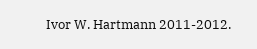Ivor W. Hartmann 2011-2012.